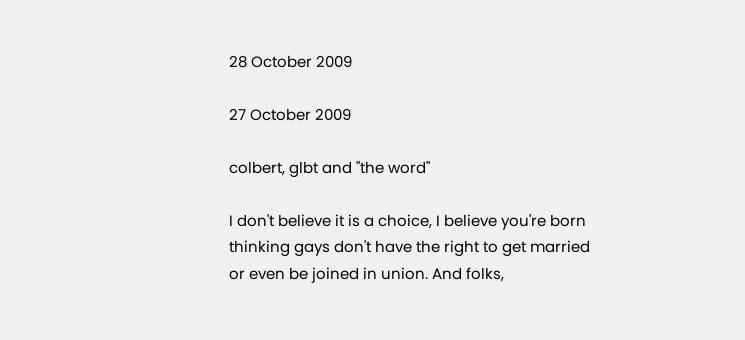28 October 2009

27 October 2009

colbert, glbt and "the word"

I don't believe it is a choice, I believe you're born thinking gays don't have the right to get married or even be joined in union. And folks,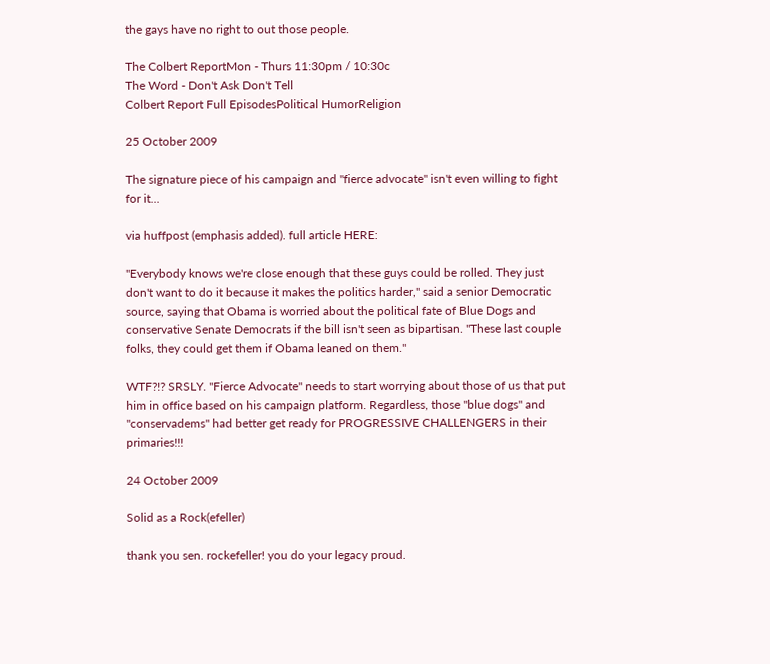the gays have no right to out those people.

The Colbert ReportMon - Thurs 11:30pm / 10:30c
The Word - Don't Ask Don't Tell
Colbert Report Full EpisodesPolitical HumorReligion

25 October 2009

The signature piece of his campaign and "fierce advocate" isn't even willing to fight for it...

via huffpost (emphasis added). full article HERE:

"Everybody knows we're close enough that these guys could be rolled. They just don't want to do it because it makes the politics harder," said a senior Democratic source, saying that Obama is worried about the political fate of Blue Dogs and conservative Senate Democrats if the bill isn't seen as bipartisan. "These last couple folks, they could get them if Obama leaned on them."

WTF?!? SRSLY. "Fierce Advocate" needs to start worrying about those of us that put him in office based on his campaign platform. Regardless, those "blue dogs" and "conservadems" had better get ready for PROGRESSIVE CHALLENGERS in their primaries!!!

24 October 2009

Solid as a Rock(efeller)

thank you sen. rockefeller! you do your legacy proud.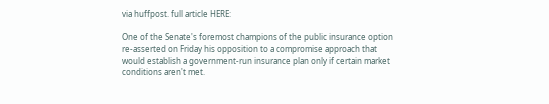via huffpost. full article HERE:

One of the Senate's foremost champions of the public insurance option re-asserted on Friday his opposition to a compromise approach that would establish a government-run insurance plan only if certain market conditions aren't met.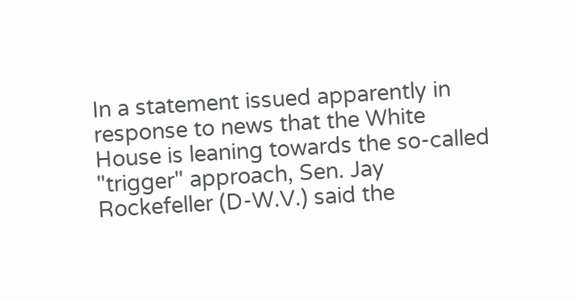In a statement issued apparently in response to news that the White House is leaning towards the so-called "trigger" approach, Sen. Jay Rockefeller (D-W.V.) said the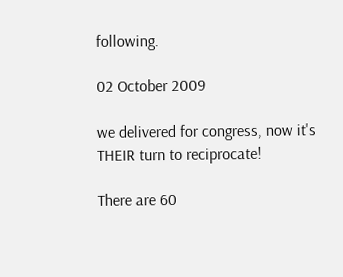following.

02 October 2009

we delivered for congress, now it's THEIR turn to reciprocate!

There are 60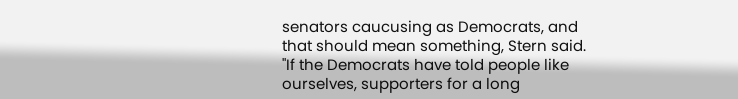senators caucusing as Democrats, and that should mean something, Stern said. "If the Democrats have told people like ourselves, supporters for a long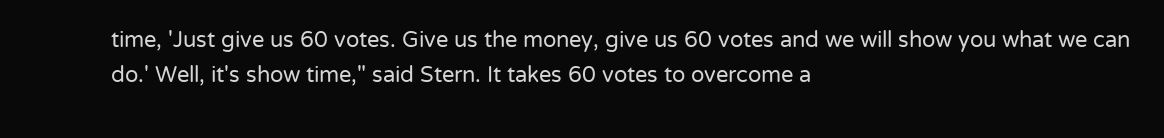time, 'Just give us 60 votes. Give us the money, give us 60 votes and we will show you what we can do.' Well, it's show time," said Stern. It takes 60 votes to overcome a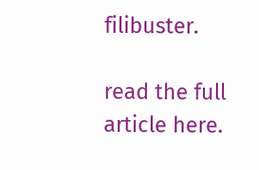filibuster.

read the full article here.